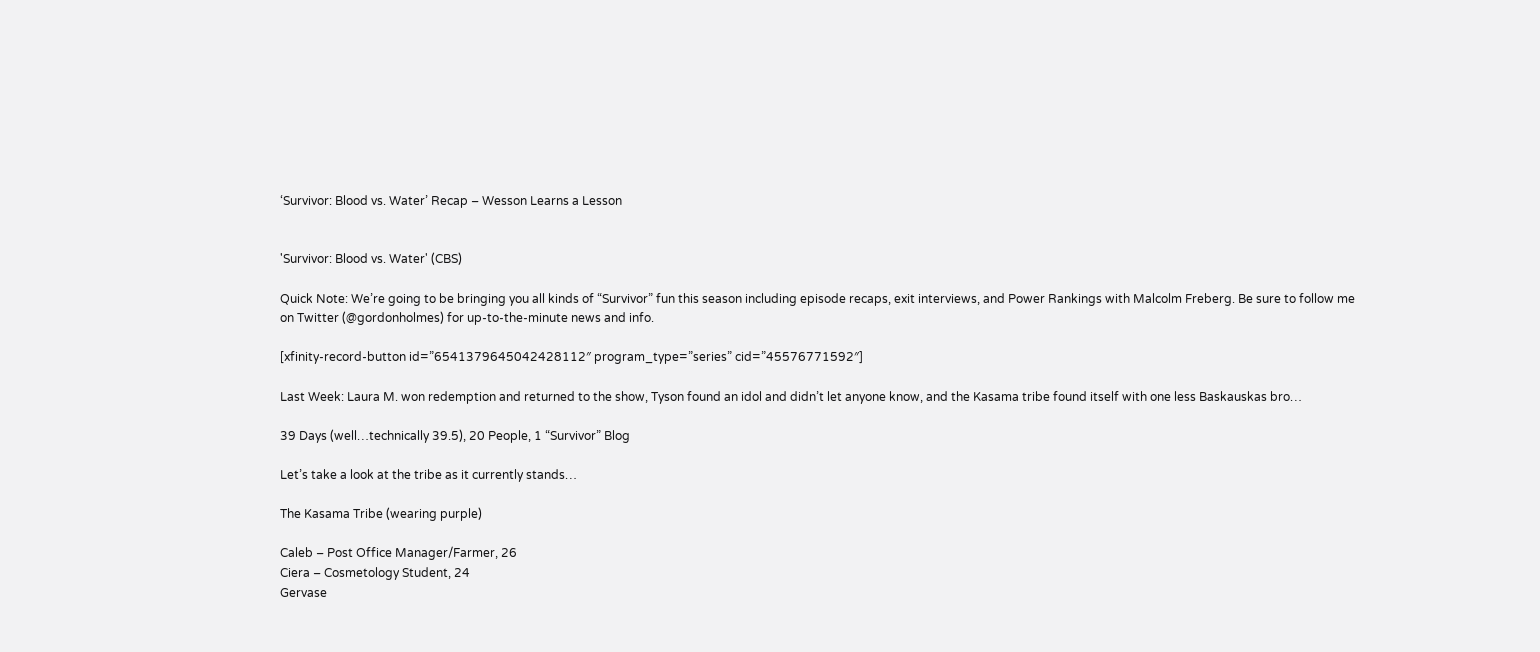‘Survivor: Blood vs. Water’ Recap – Wesson Learns a Lesson


'Survivor: Blood vs. Water' (CBS)

Quick Note: We’re going to be bringing you all kinds of “Survivor” fun this season including episode recaps, exit interviews, and Power Rankings with Malcolm Freberg. Be sure to follow me on Twitter (@gordonholmes) for up-to-the-minute news and info.

[xfinity-record-button id=”6541379645042428112″ program_type=”series” cid=”45576771592″]

Last Week: Laura M. won redemption and returned to the show, Tyson found an idol and didn’t let anyone know, and the Kasama tribe found itself with one less Baskauskas bro…

39 Days (well…technically 39.5), 20 People, 1 “Survivor” Blog

Let’s take a look at the tribe as it currently stands…

The Kasama Tribe (wearing purple)

Caleb – Post Office Manager/Farmer, 26
Ciera – Cosmetology Student, 24
Gervase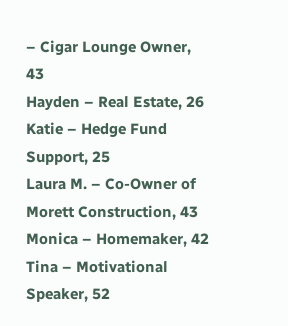– Cigar Lounge Owner, 43
Hayden – Real Estate, 26
Katie – Hedge Fund Support, 25
Laura M. – Co-Owner of Morett Construction, 43
Monica – Homemaker, 42
Tina – Motivational Speaker, 52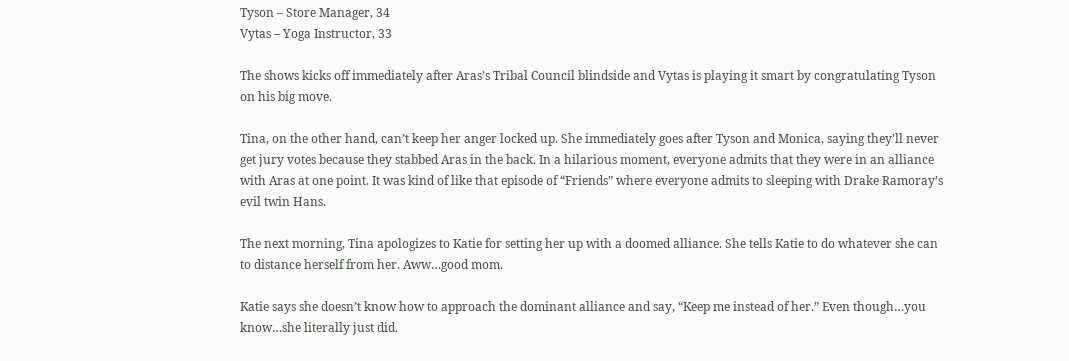Tyson – Store Manager, 34
Vytas – Yoga Instructor, 33

The shows kicks off immediately after Aras’s Tribal Council blindside and Vytas is playing it smart by congratulating Tyson on his big move.

Tina, on the other hand, can’t keep her anger locked up. She immediately goes after Tyson and Monica, saying they’ll never get jury votes because they stabbed Aras in the back. In a hilarious moment, everyone admits that they were in an alliance with Aras at one point. It was kind of like that episode of “Friends” where everyone admits to sleeping with Drake Ramoray’s evil twin Hans.

The next morning, Tina apologizes to Katie for setting her up with a doomed alliance. She tells Katie to do whatever she can to distance herself from her. Aww…good mom.

Katie says she doesn’t know how to approach the dominant alliance and say, “Keep me instead of her.” Even though…you know…she literally just did.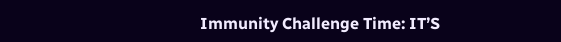Immunity Challenge Time: IT’S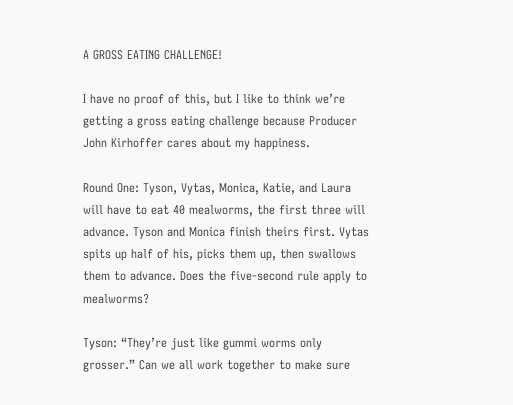A GROSS EATING CHALLENGE!

I have no proof of this, but I like to think we’re getting a gross eating challenge because Producer John Kirhoffer cares about my happiness.

Round One: Tyson, Vytas, Monica, Katie, and Laura will have to eat 40 mealworms, the first three will advance. Tyson and Monica finish theirs first. Vytas spits up half of his, picks them up, then swallows them to advance. Does the five-second rule apply to mealworms?

Tyson: “They’re just like gummi worms only grosser.” Can we all work together to make sure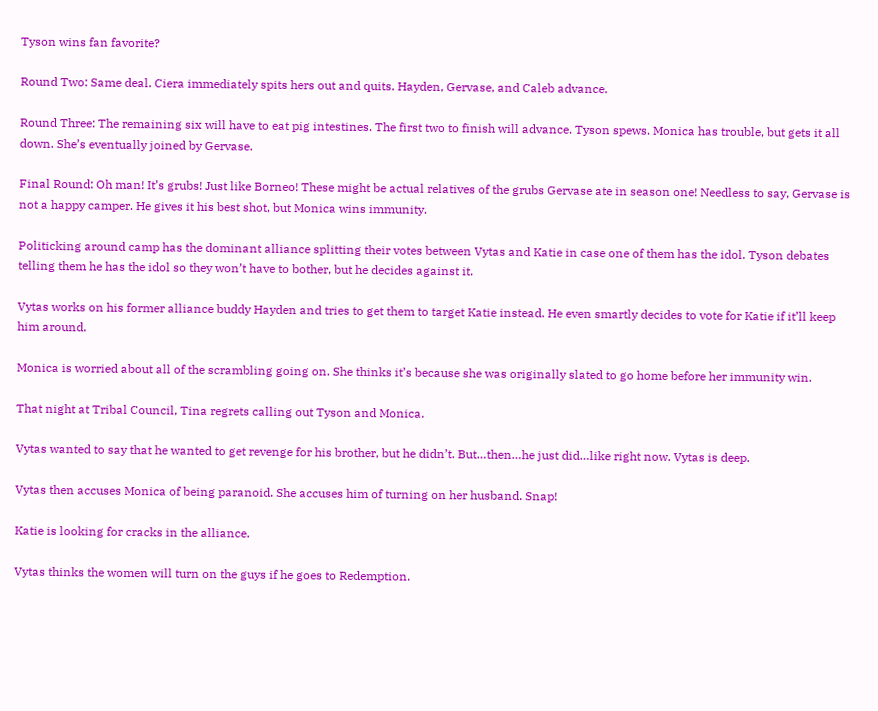Tyson wins fan favorite?

Round Two: Same deal. Ciera immediately spits hers out and quits. Hayden, Gervase, and Caleb advance.

Round Three: The remaining six will have to eat pig intestines. The first two to finish will advance. Tyson spews. Monica has trouble, but gets it all down. She’s eventually joined by Gervase.

Final Round: Oh man! It’s grubs! Just like Borneo! These might be actual relatives of the grubs Gervase ate in season one! Needless to say, Gervase is not a happy camper. He gives it his best shot, but Monica wins immunity.

Politicking around camp has the dominant alliance splitting their votes between Vytas and Katie in case one of them has the idol. Tyson debates telling them he has the idol so they won’t have to bother, but he decides against it.

Vytas works on his former alliance buddy Hayden and tries to get them to target Katie instead. He even smartly decides to vote for Katie if it’ll keep him around.

Monica is worried about all of the scrambling going on. She thinks it’s because she was originally slated to go home before her immunity win.

That night at Tribal Council, Tina regrets calling out Tyson and Monica.

Vytas wanted to say that he wanted to get revenge for his brother, but he didn’t. But…then…he just did…like right now. Vytas is deep.

Vytas then accuses Monica of being paranoid. She accuses him of turning on her husband. Snap!

Katie is looking for cracks in the alliance.

Vytas thinks the women will turn on the guys if he goes to Redemption.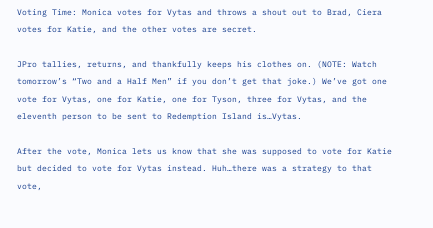Voting Time: Monica votes for Vytas and throws a shout out to Brad, Ciera votes for Katie, and the other votes are secret.

JPro tallies, returns, and thankfully keeps his clothes on. (NOTE: Watch tomorrow’s “Two and a Half Men” if you don’t get that joke.) We’ve got one vote for Vytas, one for Katie, one for Tyson, three for Vytas, and the eleventh person to be sent to Redemption Island is…Vytas.

After the vote, Monica lets us know that she was supposed to vote for Katie but decided to vote for Vytas instead. Huh…there was a strategy to that vote,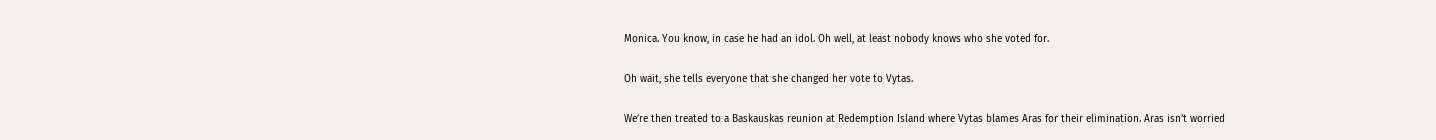Monica. You know, in case he had an idol. Oh well, at least nobody knows who she voted for.

Oh wait, she tells everyone that she changed her vote to Vytas.

We’re then treated to a Baskauskas reunion at Redemption Island where Vytas blames Aras for their elimination. Aras isn’t worried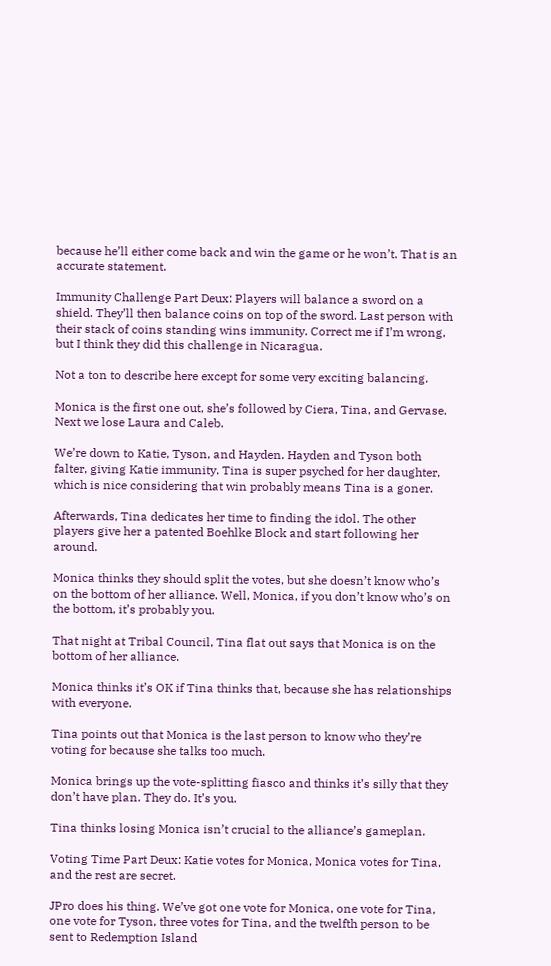because he’ll either come back and win the game or he won’t. That is an accurate statement.

Immunity Challenge Part Deux: Players will balance a sword on a shield. They’ll then balance coins on top of the sword. Last person with their stack of coins standing wins immunity. Correct me if I’m wrong, but I think they did this challenge in Nicaragua.

Not a ton to describe here except for some very exciting balancing.

Monica is the first one out, she’s followed by Ciera, Tina, and Gervase. Next we lose Laura and Caleb.

We’re down to Katie, Tyson, and Hayden. Hayden and Tyson both falter, giving Katie immunity. Tina is super psyched for her daughter, which is nice considering that win probably means Tina is a goner.

Afterwards, Tina dedicates her time to finding the idol. The other players give her a patented Boehlke Block and start following her around.

Monica thinks they should split the votes, but she doesn’t know who’s on the bottom of her alliance. Well, Monica, if you don’t know who’s on the bottom, it’s probably you.

That night at Tribal Council, Tina flat out says that Monica is on the bottom of her alliance.

Monica thinks it’s OK if Tina thinks that, because she has relationships with everyone.

Tina points out that Monica is the last person to know who they’re voting for because she talks too much.

Monica brings up the vote-splitting fiasco and thinks it’s silly that they don’t have plan. They do. It’s you.

Tina thinks losing Monica isn’t crucial to the alliance’s gameplan.

Voting Time Part Deux: Katie votes for Monica, Monica votes for Tina, and the rest are secret.

JPro does his thing. We’ve got one vote for Monica, one vote for Tina, one vote for Tyson, three votes for Tina, and the twelfth person to be sent to Redemption Island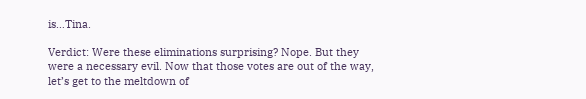is…Tina.

Verdict: Were these eliminations surprising? Nope. But they were a necessary evil. Now that those votes are out of the way, let’s get to the meltdown of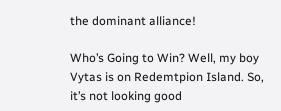the dominant alliance!

Who’s Going to Win? Well, my boy Vytas is on Redemtpion Island. So, it’s not looking good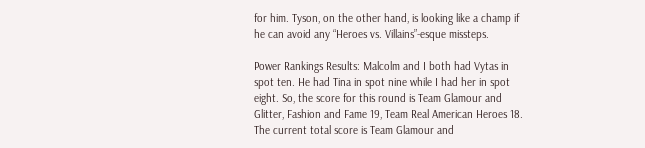for him. Tyson, on the other hand, is looking like a champ if he can avoid any “Heroes vs. Villains”-esque missteps.

Power Rankings Results: Malcolm and I both had Vytas in spot ten. He had Tina in spot nine while I had her in spot eight. So, the score for this round is Team Glamour and Glitter, Fashion and Fame 19, Team Real American Heroes 18. The current total score is Team Glamour and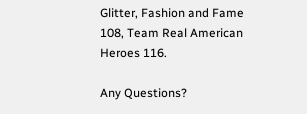Glitter, Fashion and Fame 108, Team Real American Heroes 116.

Any Questions?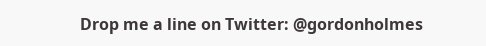Drop me a line on Twitter: @gordonholmes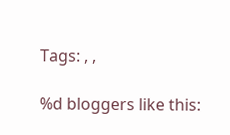Tags: , ,

%d bloggers like this: